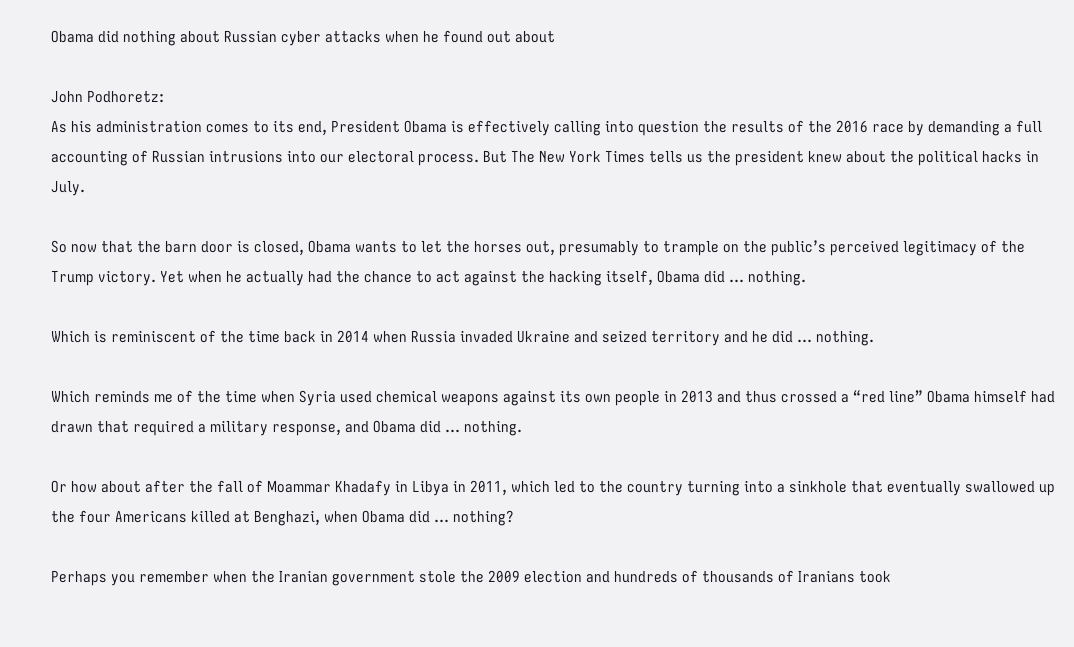Obama did nothing about Russian cyber attacks when he found out about

John Podhoretz:
As his administration comes to its end, President Obama is effectively calling into question the results of the 2016 race by demanding a full accounting of Russian intrusions into our electoral process. But The New York Times tells us the president knew about the political hacks in July.

So now that the barn door is closed, Obama wants to let the horses out, presumably to trample on the public’s perceived legitimacy of the Trump victory. Yet when he actually had the chance to act against the hacking itself, Obama did … nothing.

Which is reminiscent of the time back in 2014 when Russia invaded Ukraine and seized territory and he did … nothing.

Which reminds me of the time when Syria used chemical weapons against its own people in 2013 and thus crossed a “red line” Obama himself had drawn that required a military response, and Obama did … nothing.

Or how about after the fall of Moammar Khadafy in Libya in 2011, which led to the country turning into a sinkhole that eventually swallowed up the four Americans killed at Benghazi, when Obama did … nothing?

Perhaps you remember when the Iranian government stole the 2009 election and hundreds of thousands of Iranians took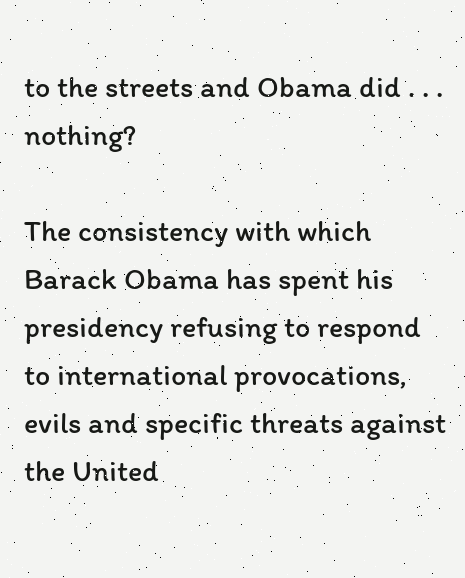to the streets and Obama did . . . nothing?

The consistency with which Barack Obama has spent his presidency refusing to respond to international provocations, evils and specific threats against the United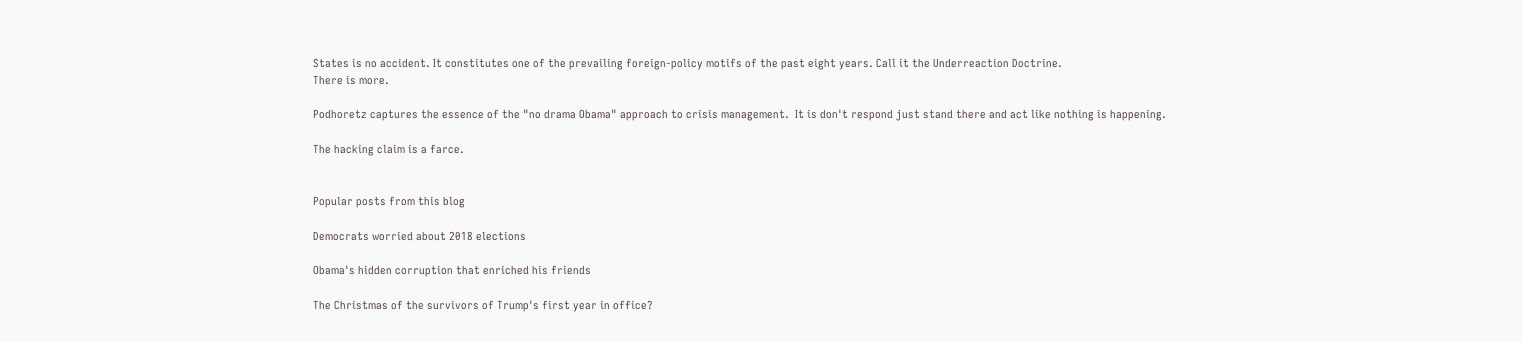States is no accident. It constitutes one of the prevailing foreign-policy motifs of the past eight years. Call it the Underreaction Doctrine.
There is more.

Podhoretz captures the essence of the "no drama Obama" approach to crisis management.  It is don't respond just stand there and act like nothing is happening.

The hacking claim is a farce.


Popular posts from this blog

Democrats worried about 2018 elections

Obama's hidden corruption that enriched his friends

The Christmas of the survivors of Trump's first year in office?